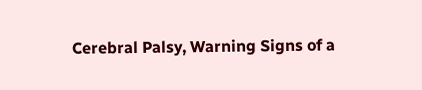Cerebral Palsy, Warning Signs of a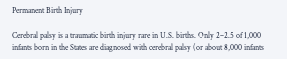Permanent Birth Injury

Cerebral palsy is a traumatic birth injury rare in U.S. births. Only 2–2.5 of 1,000 infants born in the States are diagnosed with cerebral palsy (or about 8,000 infants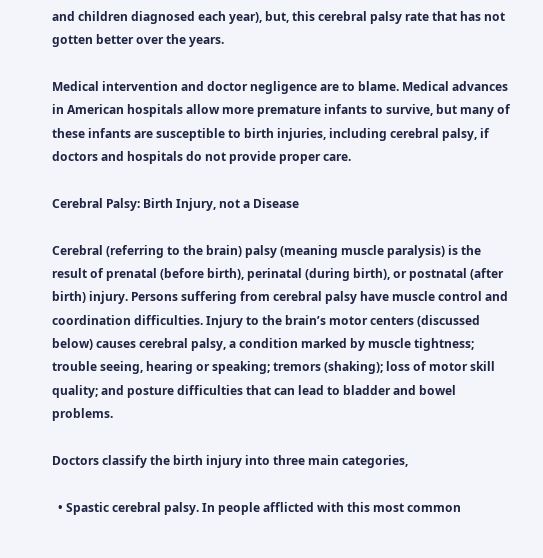and children diagnosed each year), but, this cerebral palsy rate that has not gotten better over the years.

Medical intervention and doctor negligence are to blame. Medical advances in American hospitals allow more premature infants to survive, but many of these infants are susceptible to birth injuries, including cerebral palsy, if doctors and hospitals do not provide proper care.

Cerebral Palsy: Birth Injury, not a Disease

Cerebral (referring to the brain) palsy (meaning muscle paralysis) is the result of prenatal (before birth), perinatal (during birth), or postnatal (after birth) injury. Persons suffering from cerebral palsy have muscle control and coordination difficulties. Injury to the brain’s motor centers (discussed below) causes cerebral palsy, a condition marked by muscle tightness; trouble seeing, hearing or speaking; tremors (shaking); loss of motor skill quality; and posture difficulties that can lead to bladder and bowel problems.

Doctors classify the birth injury into three main categories,

  • Spastic cerebral palsy. In people afflicted with this most common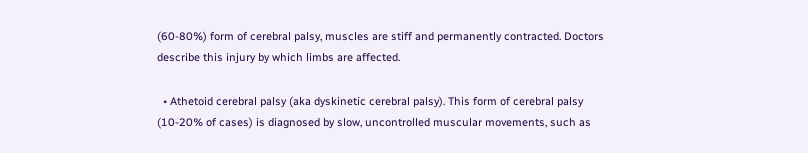(60-80%) form of cerebral palsy, muscles are stiff and permanently contracted. Doctors describe this injury by which limbs are affected.

  • Athetoid cerebral palsy (aka dyskinetic cerebral palsy). This form of cerebral palsy (10-20% of cases) is diagnosed by slow, uncontrolled muscular movements, such as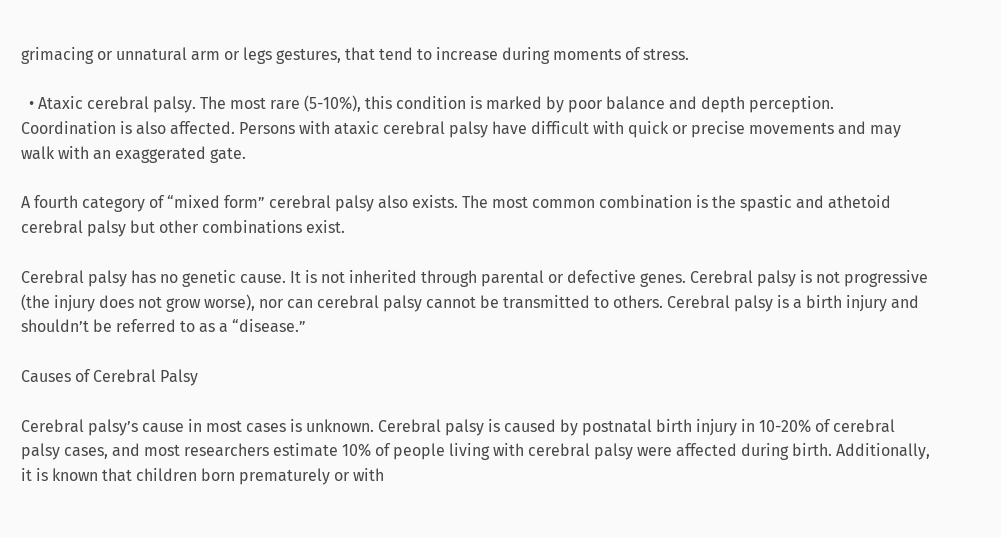grimacing or unnatural arm or legs gestures, that tend to increase during moments of stress.

  • Ataxic cerebral palsy. The most rare (5-10%), this condition is marked by poor balance and depth perception. Coordination is also affected. Persons with ataxic cerebral palsy have difficult with quick or precise movements and may walk with an exaggerated gate.

A fourth category of “mixed form” cerebral palsy also exists. The most common combination is the spastic and athetoid cerebral palsy but other combinations exist.

Cerebral palsy has no genetic cause. It is not inherited through parental or defective genes. Cerebral palsy is not progressive (the injury does not grow worse), nor can cerebral palsy cannot be transmitted to others. Cerebral palsy is a birth injury and shouldn’t be referred to as a “disease.”

Causes of Cerebral Palsy

Cerebral palsy’s cause in most cases is unknown. Cerebral palsy is caused by postnatal birth injury in 10-20% of cerebral palsy cases, and most researchers estimate 10% of people living with cerebral palsy were affected during birth. Additionally, it is known that children born prematurely or with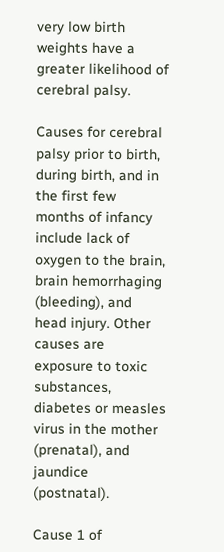very low birth weights have a greater likelihood of cerebral palsy.

Causes for cerebral palsy prior to birth, during birth, and in the first few months of infancy include lack of oxygen to the brain, brain hemorrhaging (bleeding), and head injury. Other causes are exposure to toxic substances, diabetes or measles virus in the mother (prenatal), and jaundice (postnatal).

Cause 1 of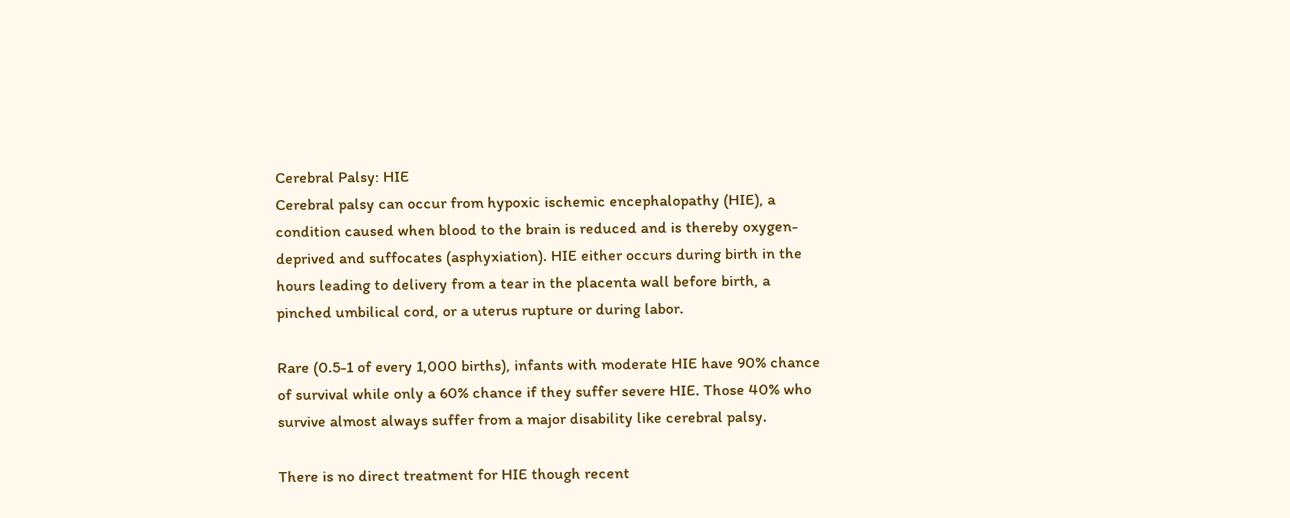Cerebral Palsy: HIE
Cerebral palsy can occur from hypoxic ischemic encephalopathy (HIE), a condition caused when blood to the brain is reduced and is thereby oxygen-deprived and suffocates (asphyxiation). HIE either occurs during birth in the hours leading to delivery from a tear in the placenta wall before birth, a pinched umbilical cord, or a uterus rupture or during labor.

Rare (0.5-1 of every 1,000 births), infants with moderate HIE have 90% chance of survival while only a 60% chance if they suffer severe HIE. Those 40% who survive almost always suffer from a major disability like cerebral palsy.

There is no direct treatment for HIE though recent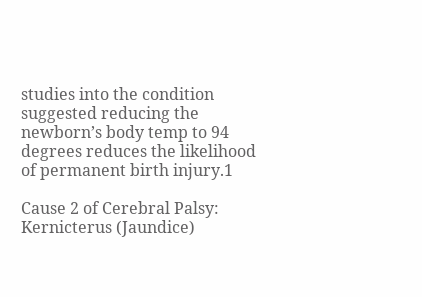studies into the condition suggested reducing the newborn’s body temp to 94 degrees reduces the likelihood of permanent birth injury.1

Cause 2 of Cerebral Palsy: Kernicterus (Jaundice)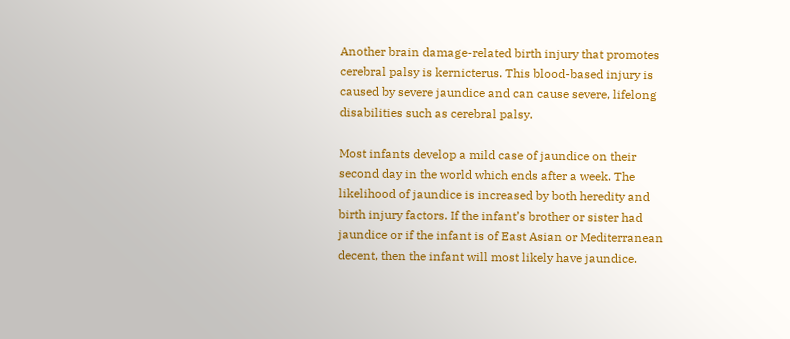Another brain damage-related birth injury that promotes cerebral palsy is kernicterus. This blood-based injury is caused by severe jaundice and can cause severe, lifelong disabilities such as cerebral palsy.

Most infants develop a mild case of jaundice on their second day in the world which ends after a week. The likelihood of jaundice is increased by both heredity and birth injury factors. If the infant’s brother or sister had jaundice or if the infant is of East Asian or Mediterranean decent, then the infant will most likely have jaundice.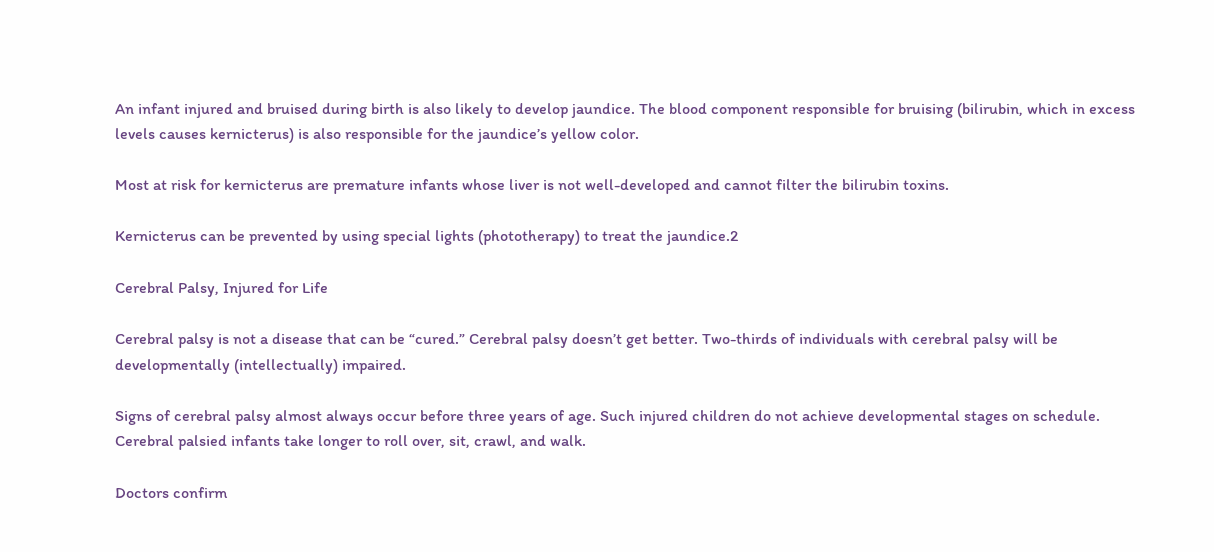An infant injured and bruised during birth is also likely to develop jaundice. The blood component responsible for bruising (bilirubin, which in excess levels causes kernicterus) is also responsible for the jaundice’s yellow color.

Most at risk for kernicterus are premature infants whose liver is not well-developed and cannot filter the bilirubin toxins.

Kernicterus can be prevented by using special lights (phototherapy) to treat the jaundice.2

Cerebral Palsy, Injured for Life

Cerebral palsy is not a disease that can be “cured.” Cerebral palsy doesn’t get better. Two-thirds of individuals with cerebral palsy will be developmentally (intellectually) impaired.

Signs of cerebral palsy almost always occur before three years of age. Such injured children do not achieve developmental stages on schedule. Cerebral palsied infants take longer to roll over, sit, crawl, and walk.

Doctors confirm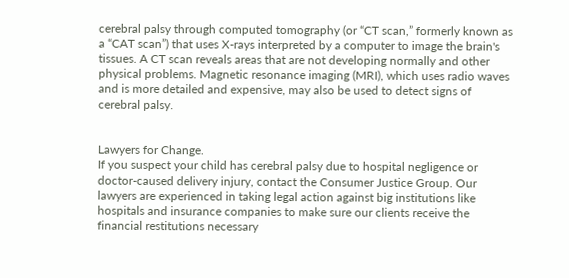cerebral palsy through computed tomography (or “CT scan,” formerly known as a “CAT scan”) that uses X-rays interpreted by a computer to image the brain's tissues. A CT scan reveals areas that are not developing normally and other physical problems. Magnetic resonance imaging (MRI), which uses radio waves and is more detailed and expensive, may also be used to detect signs of cerebral palsy.


Lawyers for Change.
If you suspect your child has cerebral palsy due to hospital negligence or doctor-caused delivery injury, contact the Consumer Justice Group. Our lawyers are experienced in taking legal action against big institutions like hospitals and insurance companies to make sure our clients receive the financial restitutions necessary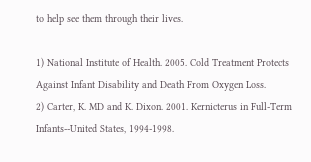to help see them through their lives.

1) National Institute of Health. 2005. Cold Treatment Protects Against Infant Disability and Death From Oxygen Loss.
2) Carter, K. MD and K. Dixon. 2001. Kernicterus in Full-Term Infants--United States, 1994-1998.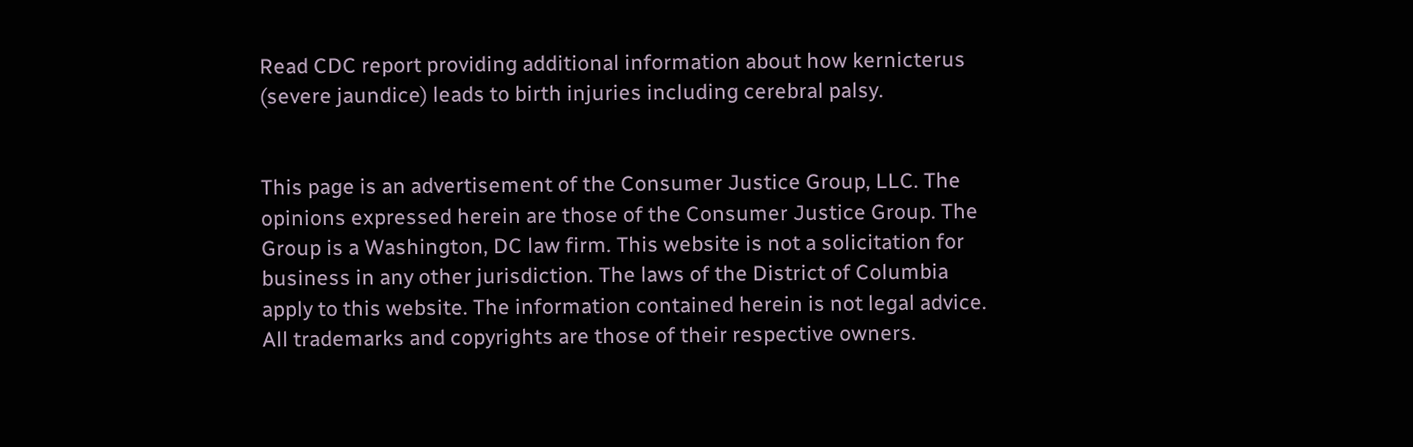Read CDC report providing additional information about how kernicterus (severe jaundice) leads to birth injuries including cerebral palsy.


This page is an advertisement of the Consumer Justice Group, LLC. The opinions expressed herein are those of the Consumer Justice Group. The Group is a Washington, DC law firm. This website is not a solicitation for business in any other jurisdiction. The laws of the District of Columbia apply to this website. The information contained herein is not legal advice. All trademarks and copyrights are those of their respective owners.